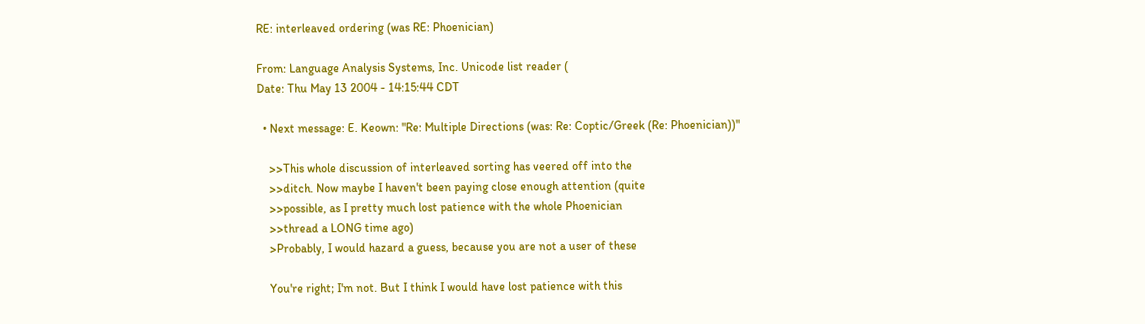RE: interleaved ordering (was RE: Phoenician)

From: Language Analysis Systems, Inc. Unicode list reader (
Date: Thu May 13 2004 - 14:15:44 CDT

  • Next message: E. Keown: "Re: Multiple Directions (was: Re: Coptic/Greek (Re: Phoenician))"

    >>This whole discussion of interleaved sorting has veered off into the
    >>ditch. Now maybe I haven't been paying close enough attention (quite
    >>possible, as I pretty much lost patience with the whole Phoenician
    >>thread a LONG time ago)
    >Probably, I would hazard a guess, because you are not a user of these

    You're right; I'm not. But I think I would have lost patience with this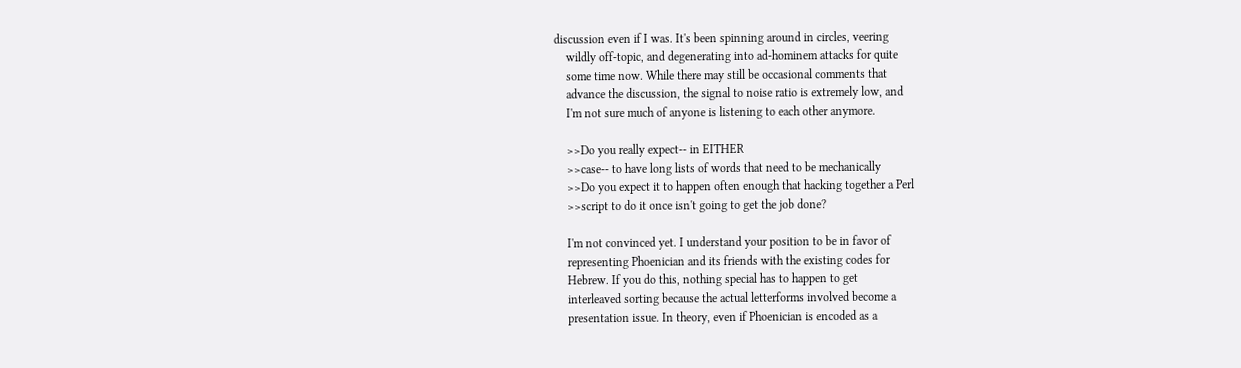discussion even if I was. It's been spinning around in circles, veering
    wildly off-topic, and degenerating into ad-hominem attacks for quite
    some time now. While there may still be occasional comments that
    advance the discussion, the signal to noise ratio is extremely low, and
    I'm not sure much of anyone is listening to each other anymore.

    >>Do you really expect-- in EITHER
    >>case-- to have long lists of words that need to be mechanically
    >>Do you expect it to happen often enough that hacking together a Perl
    >>script to do it once isn't going to get the job done?

    I'm not convinced yet. I understand your position to be in favor of
    representing Phoenician and its friends with the existing codes for
    Hebrew. If you do this, nothing special has to happen to get
    interleaved sorting because the actual letterforms involved become a
    presentation issue. In theory, even if Phoenician is encoded as a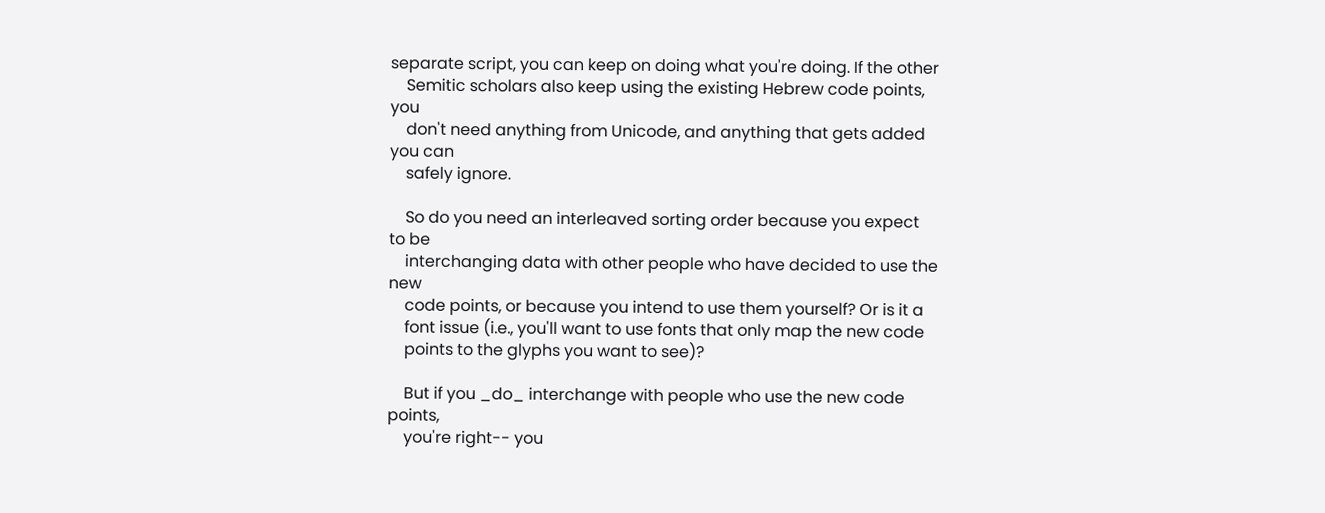separate script, you can keep on doing what you're doing. If the other
    Semitic scholars also keep using the existing Hebrew code points, you
    don't need anything from Unicode, and anything that gets added you can
    safely ignore.

    So do you need an interleaved sorting order because you expect to be
    interchanging data with other people who have decided to use the new
    code points, or because you intend to use them yourself? Or is it a
    font issue (i.e., you'll want to use fonts that only map the new code
    points to the glyphs you want to see)?

    But if you _do_ interchange with people who use the new code points,
    you're right-- you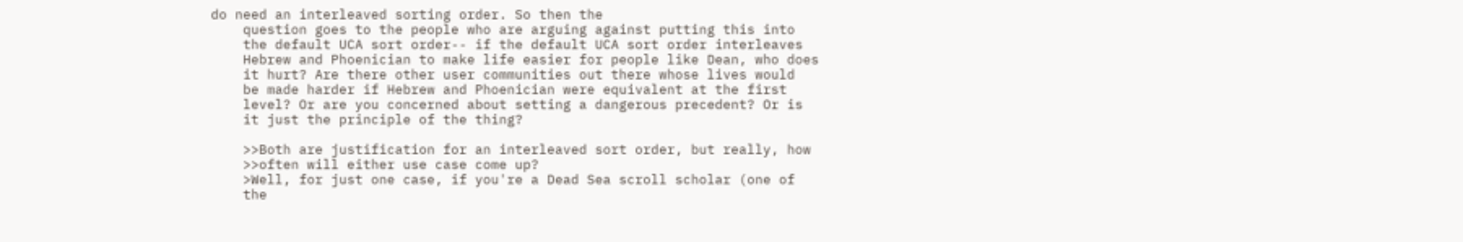do need an interleaved sorting order. So then the
    question goes to the people who are arguing against putting this into
    the default UCA sort order-- if the default UCA sort order interleaves
    Hebrew and Phoenician to make life easier for people like Dean, who does
    it hurt? Are there other user communities out there whose lives would
    be made harder if Hebrew and Phoenician were equivalent at the first
    level? Or are you concerned about setting a dangerous precedent? Or is
    it just the principle of the thing?

    >>Both are justification for an interleaved sort order, but really, how
    >>often will either use case come up?
    >Well, for just one case, if you're a Dead Sea scroll scholar (one of
    the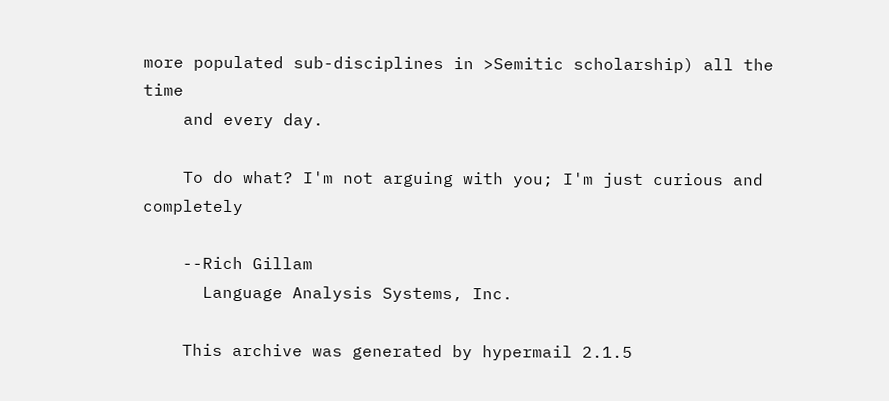more populated sub-disciplines in >Semitic scholarship) all the time
    and every day.

    To do what? I'm not arguing with you; I'm just curious and completely

    --Rich Gillam
      Language Analysis Systems, Inc.

    This archive was generated by hypermail 2.1.5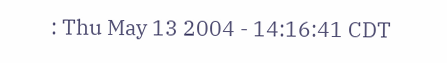: Thu May 13 2004 - 14:16:41 CDT